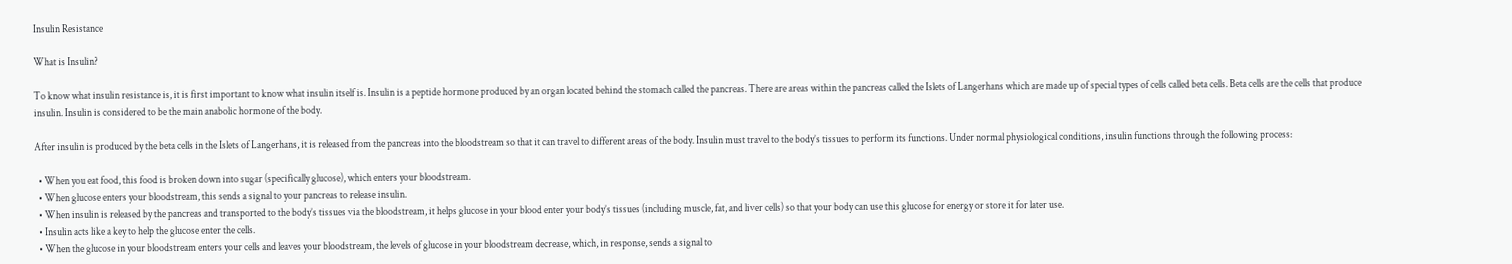Insulin Resistance

What is Insulin?

To know what insulin resistance is, it is first important to know what insulin itself is. Insulin is a peptide hormone produced by an organ located behind the stomach called the pancreas. There are areas within the pancreas called the Islets of Langerhans which are made up of special types of cells called beta cells. Beta cells are the cells that produce insulin. Insulin is considered to be the main anabolic hormone of the body.

After insulin is produced by the beta cells in the Islets of Langerhans, it is released from the pancreas into the bloodstream so that it can travel to different areas of the body. Insulin must travel to the body’s tissues to perform its functions. Under normal physiological conditions, insulin functions through the following process:

  • When you eat food, this food is broken down into sugar (specifically glucose), which enters your bloodstream.
  • When glucose enters your bloodstream, this sends a signal to your pancreas to release insulin.
  • When insulin is released by the pancreas and transported to the body’s tissues via the bloodstream, it helps glucose in your blood enter your body’s tissues (including muscle, fat, and liver cells) so that your body can use this glucose for energy or store it for later use.
  • Insulin acts like a key to help the glucose enter the cells.
  • When the glucose in your bloodstream enters your cells and leaves your bloodstream, the levels of glucose in your bloodstream decrease, which, in response, sends a signal to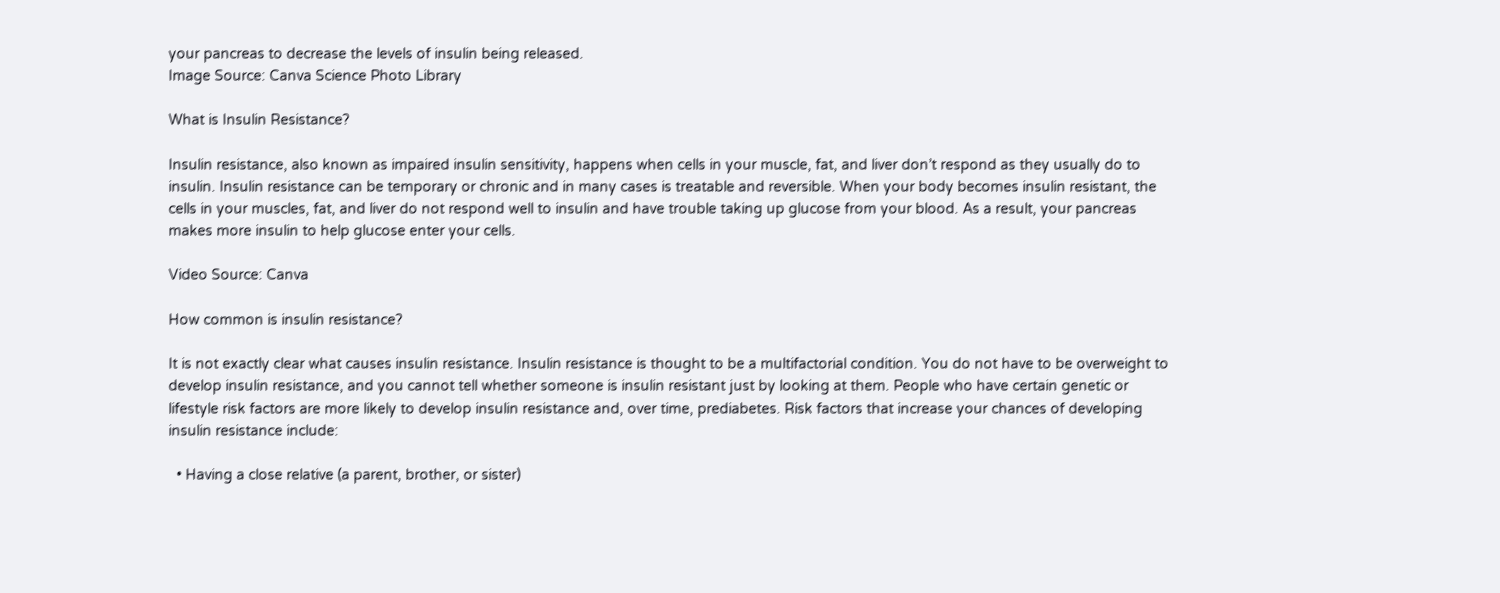your pancreas to decrease the levels of insulin being released.
Image Source: Canva Science Photo Library

What is Insulin Resistance?

Insulin resistance, also known as impaired insulin sensitivity, happens when cells in your muscle, fat, and liver don’t respond as they usually do to insulin. Insulin resistance can be temporary or chronic and in many cases is treatable and reversible. When your body becomes insulin resistant, the cells in your muscles, fat, and liver do not respond well to insulin and have trouble taking up glucose from your blood. As a result, your pancreas makes more insulin to help glucose enter your cells.

Video Source: Canva

How common is insulin resistance?

It is not exactly clear what causes insulin resistance. Insulin resistance is thought to be a multifactorial condition. You do not have to be overweight to develop insulin resistance, and you cannot tell whether someone is insulin resistant just by looking at them. People who have certain genetic or lifestyle risk factors are more likely to develop insulin resistance and, over time, prediabetes. Risk factors that increase your chances of developing insulin resistance include:

  • Having a close relative (a parent, brother, or sister)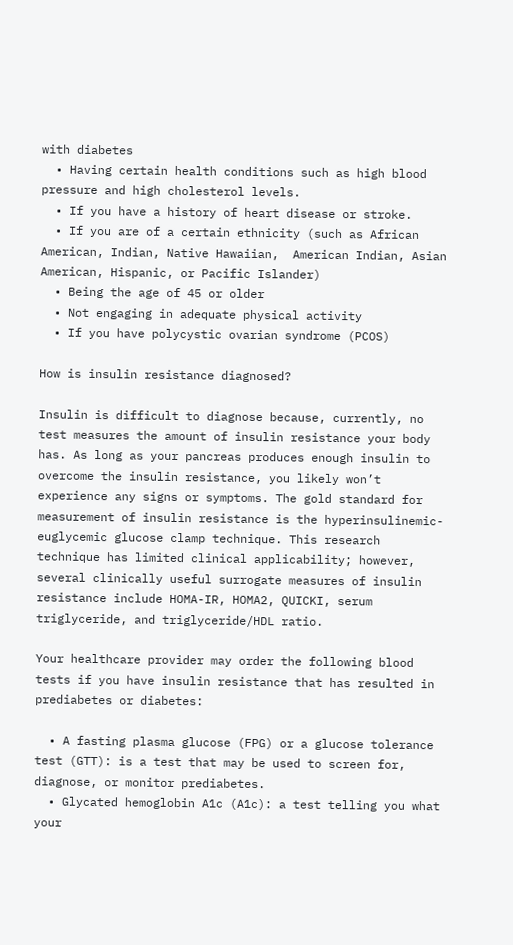with diabetes
  • Having certain health conditions such as high blood pressure and high cholesterol levels.
  • If you have a history of heart disease or stroke.
  • If you are of a certain ethnicity (such as African American, Indian, Native Hawaiian,  American Indian, Asian American, Hispanic, or Pacific Islander)
  • Being the age of 45 or older
  • Not engaging in adequate physical activity
  • If you have polycystic ovarian syndrome (PCOS)

How is insulin resistance diagnosed?

Insulin is difficult to diagnose because, currently, no test measures the amount of insulin resistance your body has. As long as your pancreas produces enough insulin to overcome the insulin resistance, you likely won’t experience any signs or symptoms. The gold standard for measurement of insulin resistance is the hyperinsulinemic-euglycemic glucose clamp technique. This research technique has limited clinical applicability; however, several clinically useful surrogate measures of insulin resistance include HOMA-IR, HOMA2, QUICKI, serum triglyceride, and triglyceride/HDL ratio.

Your healthcare provider may order the following blood tests if you have insulin resistance that has resulted in prediabetes or diabetes:

  • A fasting plasma glucose (FPG) or a glucose tolerance test (GTT): is a test that may be used to screen for, diagnose, or monitor prediabetes.
  • Glycated hemoglobin A1c (A1c): a test telling you what your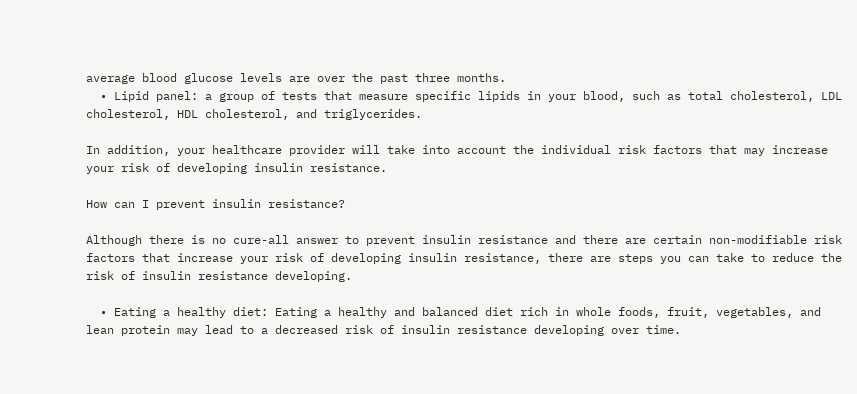average blood glucose levels are over the past three months.
  • Lipid panel: a group of tests that measure specific lipids in your blood, such as total cholesterol, LDL cholesterol, HDL cholesterol, and triglycerides.

In addition, your healthcare provider will take into account the individual risk factors that may increase your risk of developing insulin resistance.

How can I prevent insulin resistance?

Although there is no cure-all answer to prevent insulin resistance and there are certain non-modifiable risk factors that increase your risk of developing insulin resistance, there are steps you can take to reduce the risk of insulin resistance developing.

  • Eating a healthy diet: Eating a healthy and balanced diet rich in whole foods, fruit, vegetables, and lean protein may lead to a decreased risk of insulin resistance developing over time.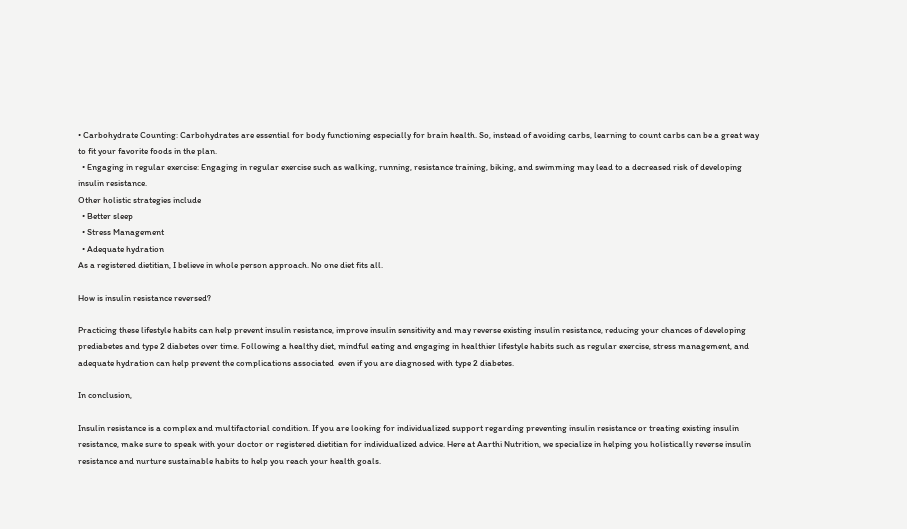• Carbohydrate Counting: Carbohydrates are essential for body functioning especially for brain health. So, instead of avoiding carbs, learning to count carbs can be a great way to fit your favorite foods in the plan.
  • Engaging in regular exercise: Engaging in regular exercise such as walking, running, resistance training, biking, and swimming may lead to a decreased risk of developing insulin resistance.
Other holistic strategies include
  • Better sleep
  • Stress Management
  • Adequate hydration
As a registered dietitian, I believe in whole person approach. No one diet fits all.

How is insulin resistance reversed?

Practicing these lifestyle habits can help prevent insulin resistance, improve insulin sensitivity and may reverse existing insulin resistance, reducing your chances of developing prediabetes and type 2 diabetes over time. Following a healthy diet, mindful eating and engaging in healthier lifestyle habits such as regular exercise, stress management, and adequate hydration can help prevent the complications associated  even if you are diagnosed with type 2 diabetes.

In conclusion,

Insulin resistance is a complex and multifactorial condition. If you are looking for individualized support regarding preventing insulin resistance or treating existing insulin resistance, make sure to speak with your doctor or registered dietitian for individualized advice. Here at Aarthi Nutrition, we specialize in helping you holistically reverse insulin resistance and nurture sustainable habits to help you reach your health goals.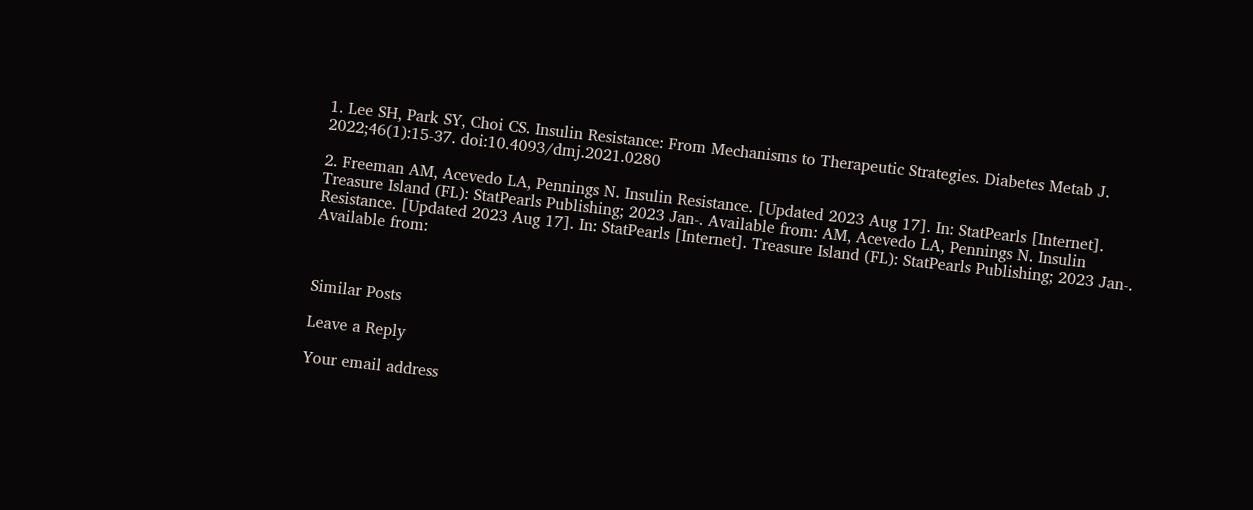1. Lee SH, Park SY, Choi CS. Insulin Resistance: From Mechanisms to Therapeutic Strategies. Diabetes Metab J. 2022;46(1):15-37. doi:10.4093/dmj.2021.0280

2. Freeman AM, Acevedo LA, Pennings N. Insulin Resistance. [Updated 2023 Aug 17]. In: StatPearls [Internet]. Treasure Island (FL): StatPearls Publishing; 2023 Jan-. Available from: AM, Acevedo LA, Pennings N. Insulin Resistance. [Updated 2023 Aug 17]. In: StatPearls [Internet]. Treasure Island (FL): StatPearls Publishing; 2023 Jan-. Available from:



Similar Posts

Leave a Reply

Your email address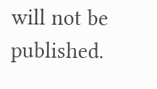will not be published.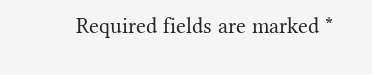Required fields are marked *